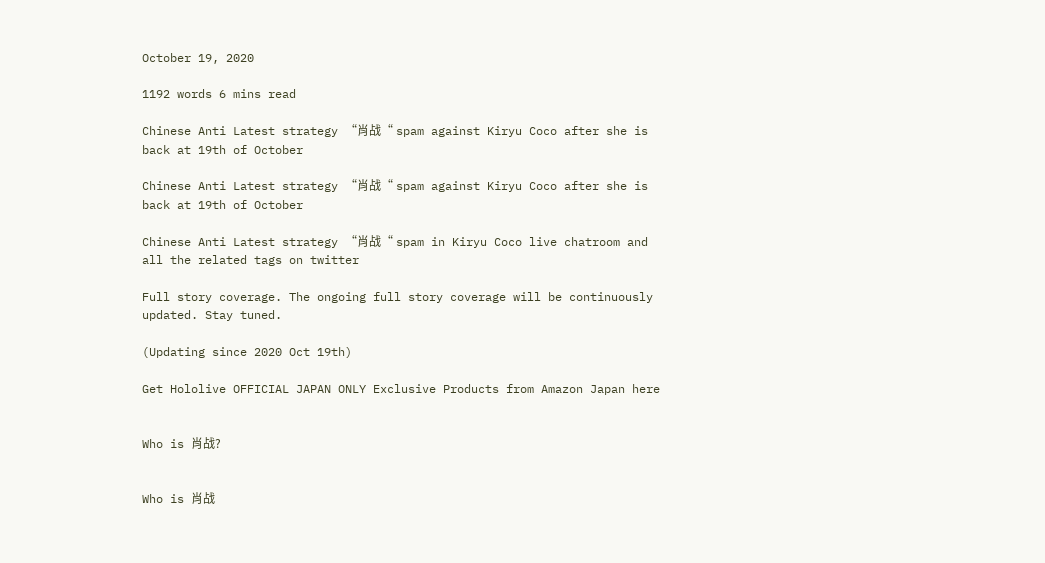October 19, 2020

1192 words 6 mins read

Chinese Anti Latest strategy “肖战“ spam against Kiryu Coco after she is back at 19th of October

Chinese Anti Latest strategy “肖战“ spam against Kiryu Coco after she is back at 19th of October

Chinese Anti Latest strategy “肖战“ spam in Kiryu Coco live chatroom and all the related tags on twitter

Full story coverage. The ongoing full story coverage will be continuously updated. Stay tuned.

(Updating since 2020 Oct 19th)

Get Hololive OFFICIAL JAPAN ONLY Exclusive Products from Amazon Japan here


Who is 肖战?


Who is 肖战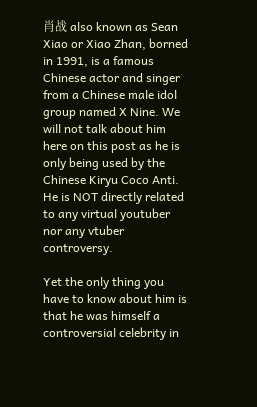肖战 also known as Sean Xiao or Xiao Zhan, borned in 1991, is a famous Chinese actor and singer from a Chinese male idol group named X Nine. We will not talk about him here on this post as he is only being used by the Chinese Kiryu Coco Anti. He is NOT directly related to any virtual youtuber nor any vtuber controversy.

Yet the only thing you have to know about him is that he was himself a controversial celebrity in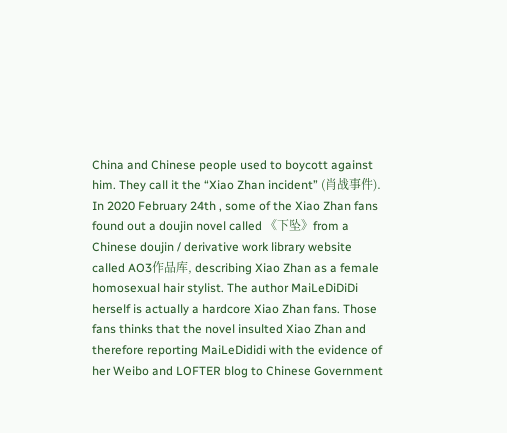China and Chinese people used to boycott against him. They call it the “Xiao Zhan incident” (肖战事件). In 2020 February 24th , some of the Xiao Zhan fans found out a doujin novel called 《下坠》from a Chinese doujin / derivative work library website called AO3作品库, describing Xiao Zhan as a female homosexual hair stylist. The author MaiLeDiDiDi herself is actually a hardcore Xiao Zhan fans. Those fans thinks that the novel insulted Xiao Zhan and therefore reporting MaiLeDididi with the evidence of her Weibo and LOFTER blog to Chinese Government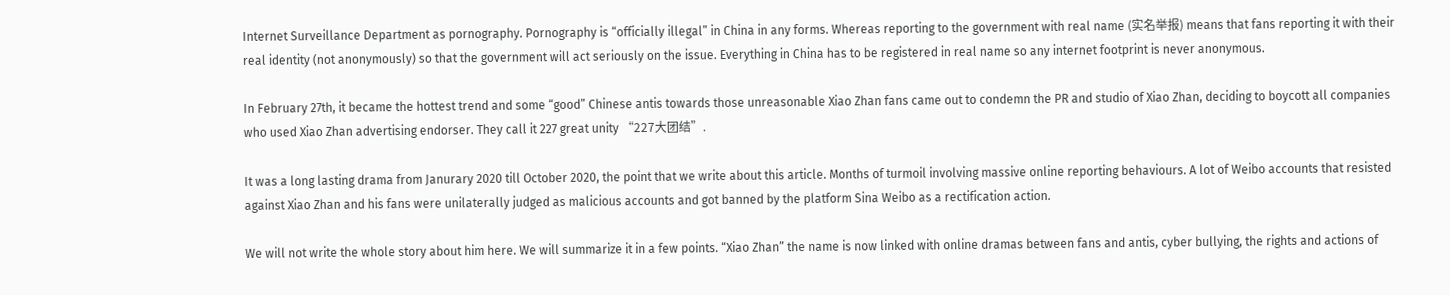Internet Surveillance Department as pornography. Pornography is “officially illegal” in China in any forms. Whereas reporting to the government with real name (实名举报) means that fans reporting it with their real identity (not anonymously) so that the government will act seriously on the issue. Everything in China has to be registered in real name so any internet footprint is never anonymous.

In February 27th, it became the hottest trend and some “good” Chinese antis towards those unreasonable Xiao Zhan fans came out to condemn the PR and studio of Xiao Zhan, deciding to boycott all companies who used Xiao Zhan advertising endorser. They call it 227 great unity “227大团结”.

It was a long lasting drama from Janurary 2020 till October 2020, the point that we write about this article. Months of turmoil involving massive online reporting behaviours. A lot of Weibo accounts that resisted against Xiao Zhan and his fans were unilaterally judged as malicious accounts and got banned by the platform Sina Weibo as a rectification action.

We will not write the whole story about him here. We will summarize it in a few points. “Xiao Zhan” the name is now linked with online dramas between fans and antis, cyber bullying, the rights and actions of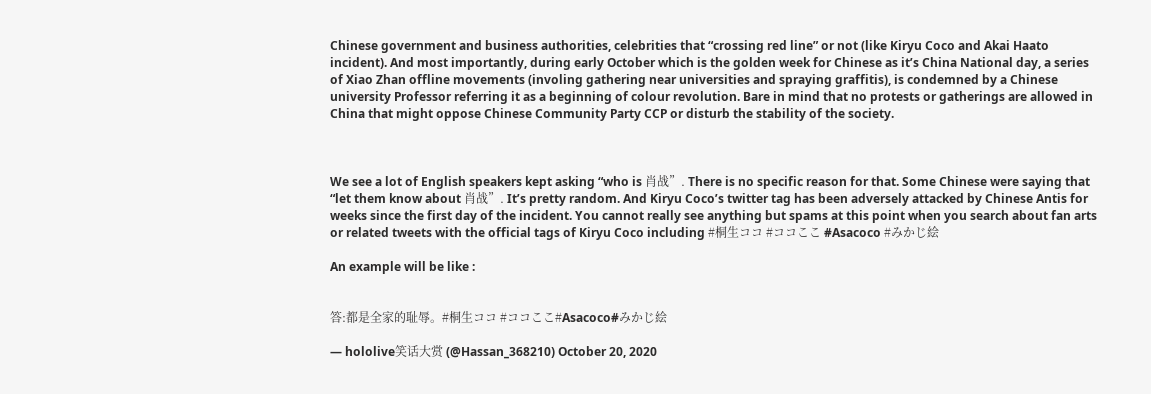Chinese government and business authorities, celebrities that “crossing red line” or not (like Kiryu Coco and Akai Haato incident). And most importantly, during early October which is the golden week for Chinese as it’s China National day, a series of Xiao Zhan offline movements (involing gathering near universities and spraying graffitis), is condemned by a Chinese university Professor referring it as a beginning of colour revolution. Bare in mind that no protests or gatherings are allowed in China that might oppose Chinese Community Party CCP or disturb the stability of the society.



We see a lot of English speakers kept asking “who is 肖战”. There is no specific reason for that. Some Chinese were saying that “let them know about 肖战”. It’s pretty random. And Kiryu Coco’s twitter tag has been adversely attacked by Chinese Antis for weeks since the first day of the incident. You cannot really see anything but spams at this point when you search about fan arts or related tweets with the official tags of Kiryu Coco including #桐生ココ #ココここ #Asacoco #みかじ絵

An example will be like :


答:都是全家的耻辱。#桐生ココ #ココここ#Asacoco#みかじ絵

— hololive笑话大赏 (@Hassan_368210) October 20, 2020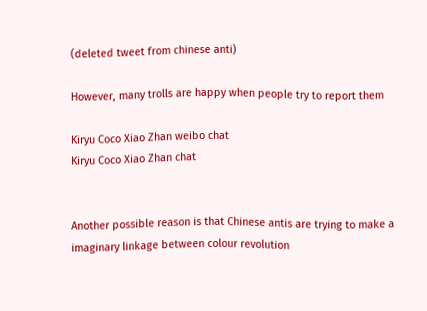(deleted tweet from chinese anti)

However, many trolls are happy when people try to report them

Kiryu Coco Xiao Zhan weibo chat
Kiryu Coco Xiao Zhan chat


Another possible reason is that Chinese antis are trying to make a imaginary linkage between colour revolution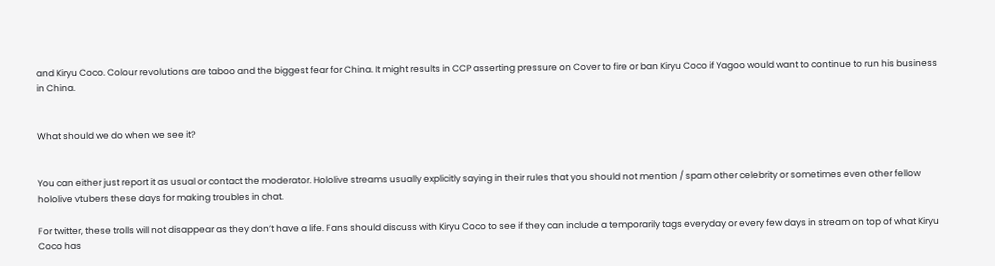and Kiryu Coco. Colour revolutions are taboo and the biggest fear for China. It might results in CCP asserting pressure on Cover to fire or ban Kiryu Coco if Yagoo would want to continue to run his business in China.


What should we do when we see it?


You can either just report it as usual or contact the moderator. Hololive streams usually explicitly saying in their rules that you should not mention / spam other celebrity or sometimes even other fellow hololive vtubers these days for making troubles in chat.

For twitter, these trolls will not disappear as they don’t have a life. Fans should discuss with Kiryu Coco to see if they can include a temporarily tags everyday or every few days in stream on top of what Kiryu Coco has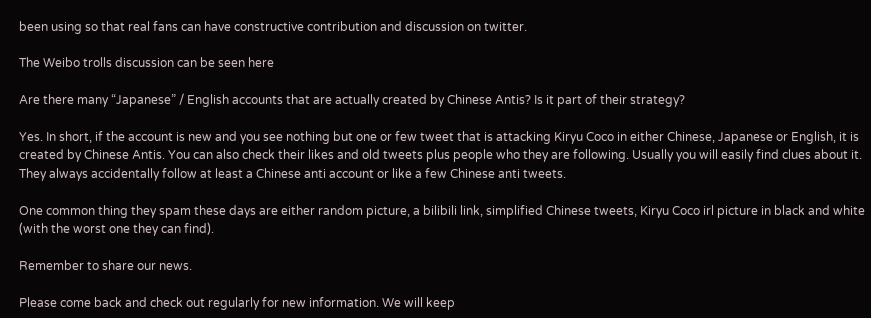been using so that real fans can have constructive contribution and discussion on twitter.

The Weibo trolls discussion can be seen here

Are there many “Japanese” / English accounts that are actually created by Chinese Antis? Is it part of their strategy?

Yes. In short, if the account is new and you see nothing but one or few tweet that is attacking Kiryu Coco in either Chinese, Japanese or English, it is created by Chinese Antis. You can also check their likes and old tweets plus people who they are following. Usually you will easily find clues about it. They always accidentally follow at least a Chinese anti account or like a few Chinese anti tweets.

One common thing they spam these days are either random picture, a bilibili link, simplified Chinese tweets, Kiryu Coco irl picture in black and white (with the worst one they can find).

Remember to share our news.

Please come back and check out regularly for new information. We will keep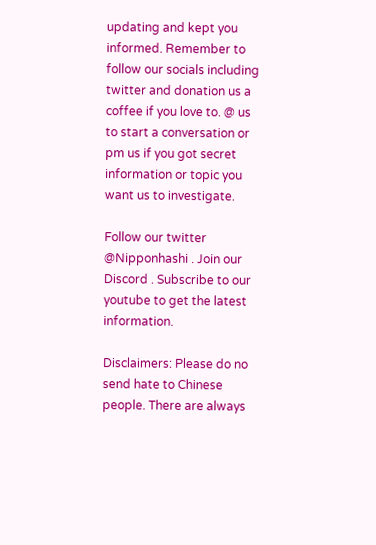updating and kept you informed. Remember to follow our socials including twitter and donation us a coffee if you love to. @ us to start a conversation or pm us if you got secret information or topic you want us to investigate.

Follow our twitter @Nipponhashi . Join our Discord . Subscribe to our youtube to get the latest information.

Disclaimers: Please do no send hate to Chinese people. There are always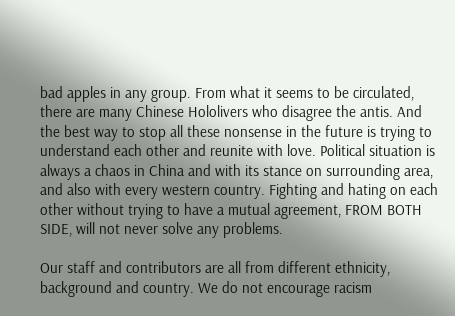bad apples in any group. From what it seems to be circulated, there are many Chinese Hololivers who disagree the antis. And the best way to stop all these nonsense in the future is trying to understand each other and reunite with love. Political situation is always a chaos in China and with its stance on surrounding area, and also with every western country. Fighting and hating on each other without trying to have a mutual agreement, FROM BOTH SIDE, will not never solve any problems.

Our staff and contributors are all from different ethnicity, background and country. We do not encourage racism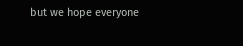but we hope everyone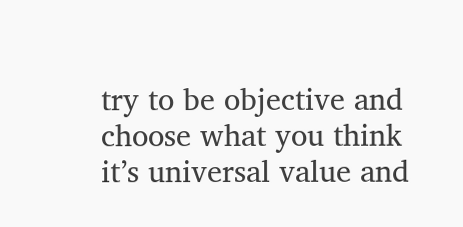try to be objective and choose what you think it’s universal value and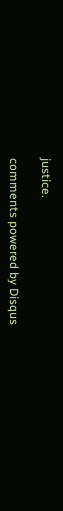justice.

comments powered by Disqus